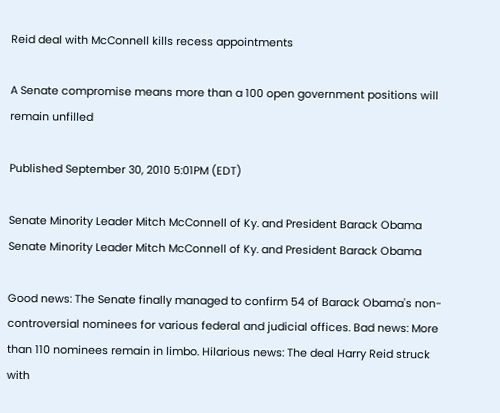Reid deal with McConnell kills recess appointments

A Senate compromise means more than a 100 open government positions will remain unfilled

Published September 30, 2010 5:01PM (EDT)

Senate Minority Leader Mitch McConnell of Ky. and President Barack Obama
Senate Minority Leader Mitch McConnell of Ky. and President Barack Obama

Good news: The Senate finally managed to confirm 54 of Barack Obama's non-controversial nominees for various federal and judicial offices. Bad news: More than 110 nominees remain in limbo. Hilarious news: The deal Harry Reid struck with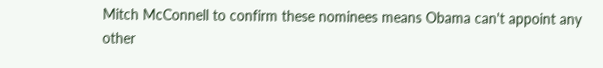Mitch McConnell to confirm these nominees means Obama can't appoint any other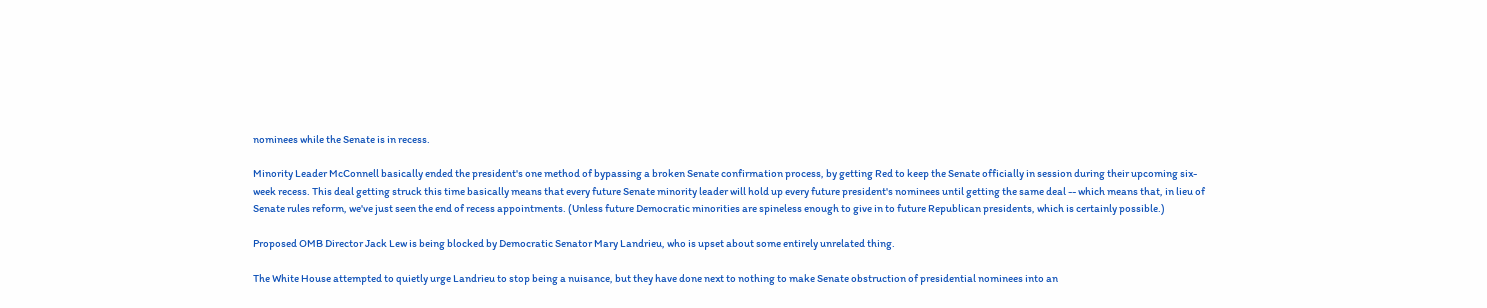nominees while the Senate is in recess.

Minority Leader McConnell basically ended the president's one method of bypassing a broken Senate confirmation process, by getting Red to keep the Senate officially in session during their upcoming six-week recess. This deal getting struck this time basically means that every future Senate minority leader will hold up every future president's nominees until getting the same deal -- which means that, in lieu of Senate rules reform, we've just seen the end of recess appointments. (Unless future Democratic minorities are spineless enough to give in to future Republican presidents, which is certainly possible.)

Proposed OMB Director Jack Lew is being blocked by Democratic Senator Mary Landrieu, who is upset about some entirely unrelated thing.

The White House attempted to quietly urge Landrieu to stop being a nuisance, but they have done next to nothing to make Senate obstruction of presidential nominees into an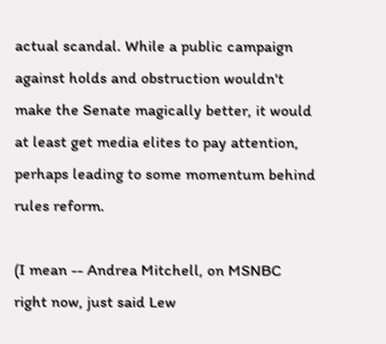actual scandal. While a public campaign against holds and obstruction wouldn't make the Senate magically better, it would at least get media elites to pay attention, perhaps leading to some momentum behind rules reform.

(I mean -- Andrea Mitchell, on MSNBC right now, just said Lew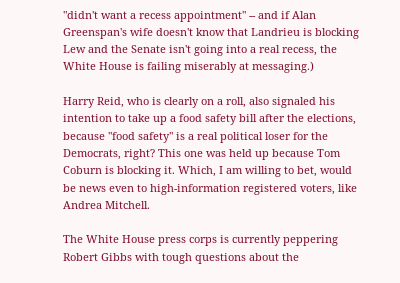"didn't want a recess appointment" -- and if Alan Greenspan's wife doesn't know that Landrieu is blocking Lew and the Senate isn't going into a real recess, the White House is failing miserably at messaging.)

Harry Reid, who is clearly on a roll, also signaled his intention to take up a food safety bill after the elections, because "food safety" is a real political loser for the Democrats, right? This one was held up because Tom Coburn is blocking it. Which, I am willing to bet, would be news even to high-information registered voters, like Andrea Mitchell.

The White House press corps is currently peppering Robert Gibbs with tough questions about the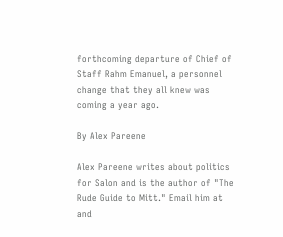forthcoming departure of Chief of Staff Rahm Emanuel, a personnel change that they all knew was coming a year ago.

By Alex Pareene

Alex Pareene writes about politics for Salon and is the author of "The Rude Guide to Mitt." Email him at and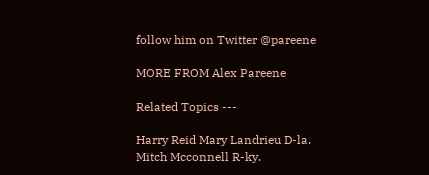follow him on Twitter @pareene

MORE FROM Alex Pareene

Related Topics ---

Harry Reid Mary Landrieu D-la. Mitch Mcconnell R-ky.